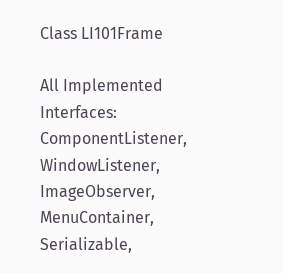Class LI101Frame

All Implemented Interfaces:
ComponentListener, WindowListener, ImageObserver, MenuContainer, Serializable,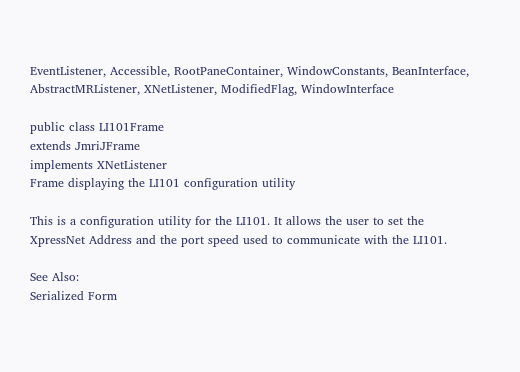EventListener, Accessible, RootPaneContainer, WindowConstants, BeanInterface, AbstractMRListener, XNetListener, ModifiedFlag, WindowInterface

public class LI101Frame
extends JmriJFrame
implements XNetListener
Frame displaying the LI101 configuration utility

This is a configuration utility for the LI101. It allows the user to set the XpressNet Address and the port speed used to communicate with the LI101.

See Also:
Serialized Form